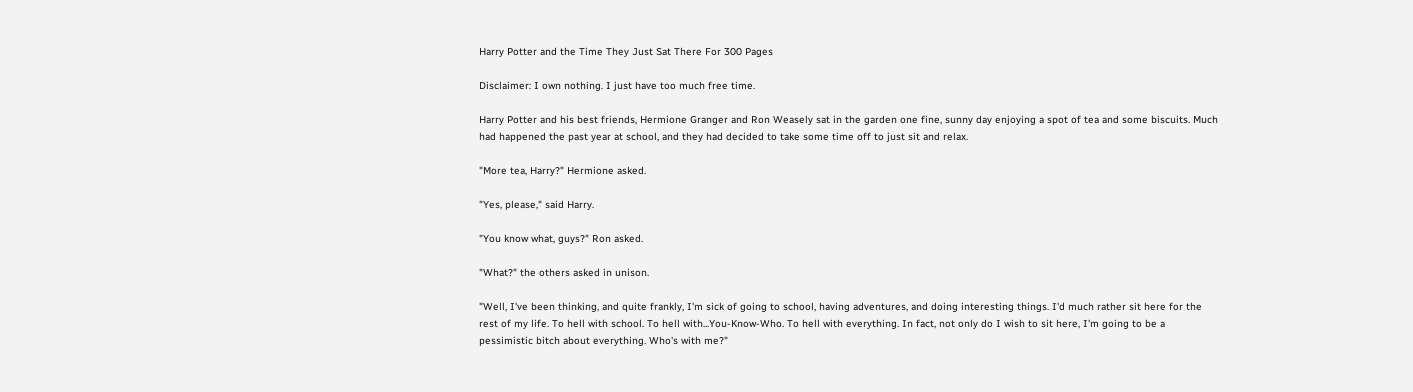Harry Potter and the Time They Just Sat There For 300 Pages

Disclaimer: I own nothing. I just have too much free time.

Harry Potter and his best friends, Hermione Granger and Ron Weasely sat in the garden one fine, sunny day enjoying a spot of tea and some biscuits. Much had happened the past year at school, and they had decided to take some time off to just sit and relax.

"More tea, Harry?" Hermione asked.

"Yes, please," said Harry.

"You know what, guys?" Ron asked.

"What?" the others asked in unison.

"Well, I've been thinking, and quite frankly, I'm sick of going to school, having adventures, and doing interesting things. I'd much rather sit here for the rest of my life. To hell with school. To hell with...You-Know-Who. To hell with everything. In fact, not only do I wish to sit here, I'm going to be a pessimistic bitch about everything. Who's with me?"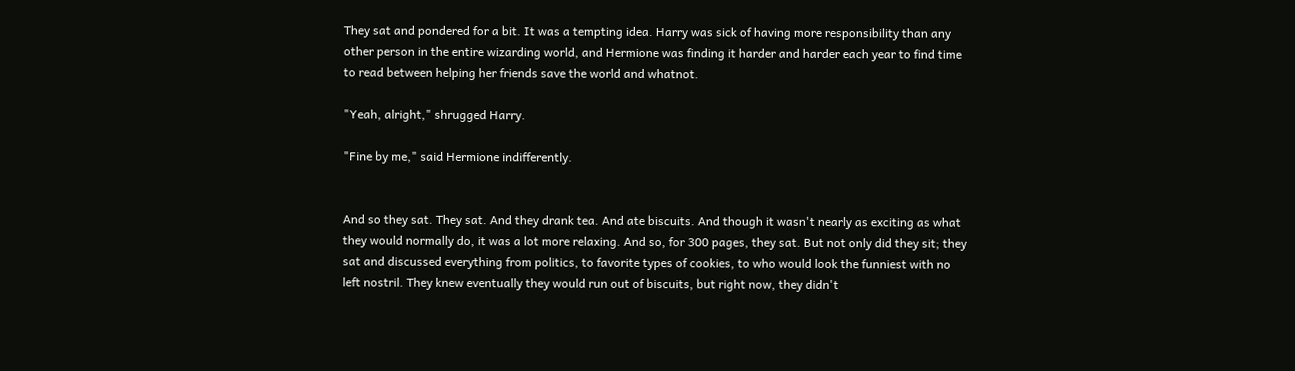They sat and pondered for a bit. It was a tempting idea. Harry was sick of having more responsibility than any other person in the entire wizarding world, and Hermione was finding it harder and harder each year to find time to read between helping her friends save the world and whatnot.

"Yeah, alright," shrugged Harry.

"Fine by me," said Hermione indifferently.


And so they sat. They sat. And they drank tea. And ate biscuits. And though it wasn't nearly as exciting as what they would normally do, it was a lot more relaxing. And so, for 300 pages, they sat. But not only did they sit; they sat and discussed everything from politics, to favorite types of cookies, to who would look the funniest with no left nostril. They knew eventually they would run out of biscuits, but right now, they didn't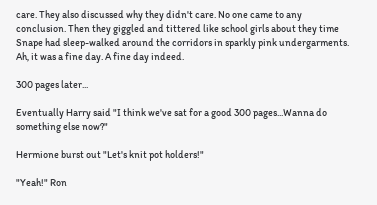care. They also discussed why they didn't care. No one came to any conclusion. Then they giggled and tittered like school girls about they time Snape had sleep-walked around the corridors in sparkly pink undergarments. Ah, it was a fine day. A fine day indeed.

300 pages later...

Eventually Harry said "I think we've sat for a good 300 pages...Wanna do something else now?"

Hermione burst out "Let's knit pot holders!"

"Yeah!" Ron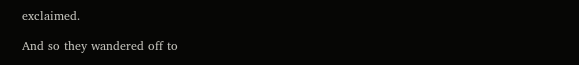exclaimed.

And so they wandered off to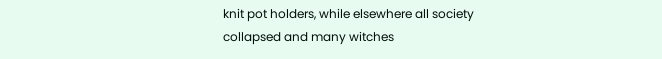knit pot holders, while elsewhere all society collapsed and many witches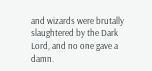and wizards were brutally slaughtered by the Dark Lord, and no one gave a damn.